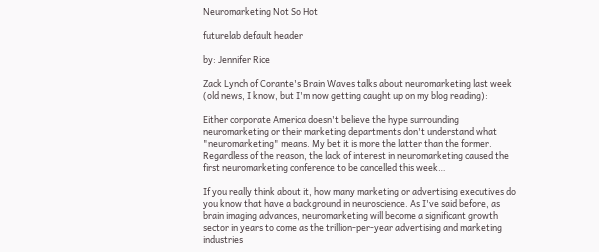Neuromarketing Not So Hot

futurelab default header

by: Jennifer Rice

Zack Lynch of Corante's Brain Waves talks about neuromarketing last week (old news, I know, but I'm now getting caught up on my blog reading):

Either corporate America doesn't believe the hype surrounding neuromarketing or their marketing departments don't understand what "neuromarketing" means. My bet it is more the latter than the former. Regardless of the reason, the lack of interest in neuromarketing caused the first neuromarketing conference to be cancelled this week…

If you really think about it, how many marketing or advertising executives do you know that have a background in neuroscience. As I've said before, as brain imaging advances, neuromarketing will become a significant growth sector in years to come as the trillion-per-year advertising and marketing industries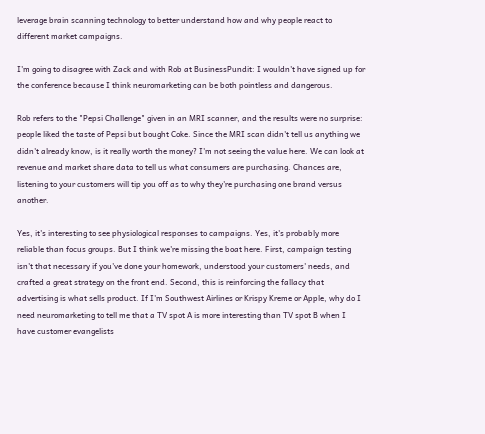leverage brain scanning technology to better understand how and why people react to different market campaigns.

I'm going to disagree with Zack and with Rob at BusinessPundit: I wouldn't have signed up for the conference because I think neuromarketing can be both pointless and dangerous.

Rob refers to the "Pepsi Challenge" given in an MRI scanner, and the results were no surprise: people liked the taste of Pepsi but bought Coke. Since the MRI scan didn't tell us anything we didn't already know, is it really worth the money? I'm not seeing the value here. We can look at revenue and market share data to tell us what consumers are purchasing. Chances are, listening to your customers will tip you off as to why they're purchasing one brand versus another.

Yes, it's interesting to see physiological responses to campaigns. Yes, it's probably more reliable than focus groups. But I think we're missing the boat here. First, campaign testing isn't that necessary if you've done your homework, understood your customers' needs, and crafted a great strategy on the front end. Second, this is reinforcing the fallacy that advertising is what sells product. If I'm Southwest Airlines or Krispy Kreme or Apple, why do I need neuromarketing to tell me that a TV spot A is more interesting than TV spot B when I have customer evangelists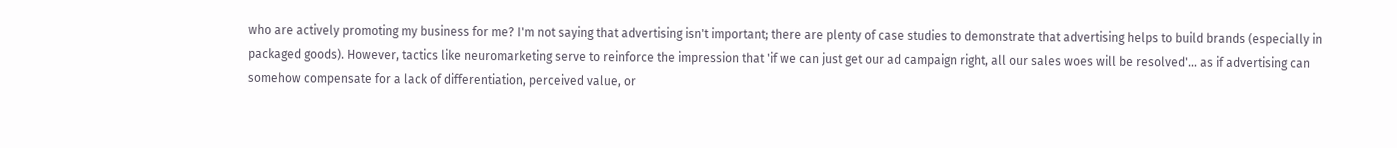who are actively promoting my business for me? I'm not saying that advertising isn't important; there are plenty of case studies to demonstrate that advertising helps to build brands (especially in packaged goods). However, tactics like neuromarketing serve to reinforce the impression that 'if we can just get our ad campaign right, all our sales woes will be resolved'… as if advertising can somehow compensate for a lack of differentiation, perceived value, or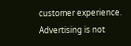customer experience. Advertising is not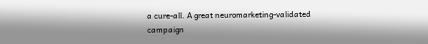a cure-all. A great neuromarketing-validated campaign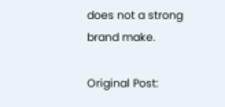does not a strong brand make.

Original Post: